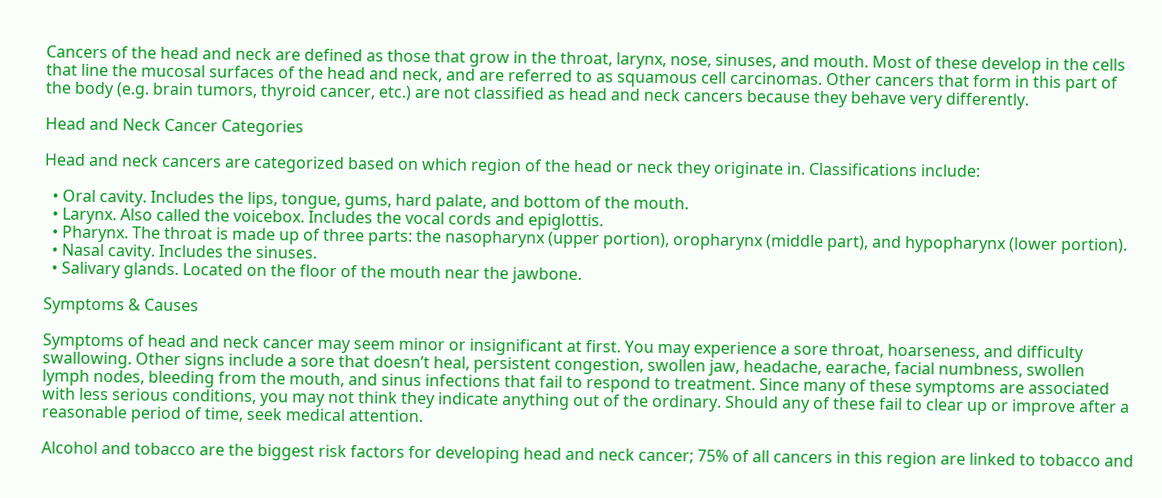Cancers of the head and neck are defined as those that grow in the throat, larynx, nose, sinuses, and mouth. Most of these develop in the cells that line the mucosal surfaces of the head and neck, and are referred to as squamous cell carcinomas. Other cancers that form in this part of the body (e.g. brain tumors, thyroid cancer, etc.) are not classified as head and neck cancers because they behave very differently.

Head and Neck Cancer Categories

Head and neck cancers are categorized based on which region of the head or neck they originate in. Classifications include:

  • Oral cavity. Includes the lips, tongue, gums, hard palate, and bottom of the mouth.
  • Larynx. Also called the voicebox. Includes the vocal cords and epiglottis.
  • Pharynx. The throat is made up of three parts: the nasopharynx (upper portion), oropharynx (middle part), and hypopharynx (lower portion).
  • Nasal cavity. Includes the sinuses.
  • Salivary glands. Located on the floor of the mouth near the jawbone.

Symptoms & Causes

Symptoms of head and neck cancer may seem minor or insignificant at first. You may experience a sore throat, hoarseness, and difficulty swallowing. Other signs include a sore that doesn’t heal, persistent congestion, swollen jaw, headache, earache, facial numbness, swollen lymph nodes, bleeding from the mouth, and sinus infections that fail to respond to treatment. Since many of these symptoms are associated with less serious conditions, you may not think they indicate anything out of the ordinary. Should any of these fail to clear up or improve after a reasonable period of time, seek medical attention.

Alcohol and tobacco are the biggest risk factors for developing head and neck cancer; 75% of all cancers in this region are linked to tobacco and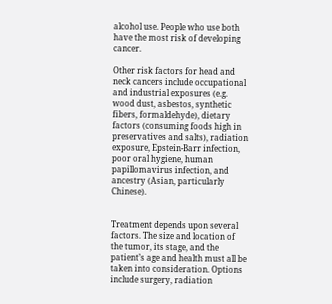alcohol use. People who use both have the most risk of developing cancer.

Other risk factors for head and neck cancers include occupational and industrial exposures (e.g. wood dust, asbestos, synthetic fibers, formaldehyde), dietary factors (consuming foods high in preservatives and salts), radiation exposure, Epstein-Barr infection, poor oral hygiene, human papillomavirus infection, and ancestry (Asian, particularly Chinese).


Treatment depends upon several factors. The size and location of the tumor, its stage, and the patient’s age and health must all be taken into consideration. Options include surgery, radiation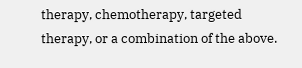therapy, chemotherapy, targeted therapy, or a combination of the above.